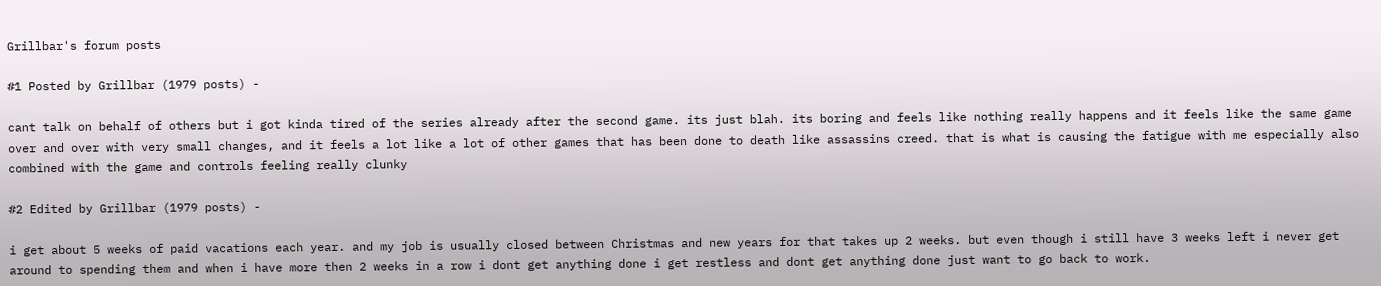Grillbar's forum posts

#1 Posted by Grillbar (1979 posts) -

cant talk on behalf of others but i got kinda tired of the series already after the second game. its just blah. its boring and feels like nothing really happens and it feels like the same game over and over with very small changes, and it feels a lot like a lot of other games that has been done to death like assassins creed. that is what is causing the fatigue with me especially also combined with the game and controls feeling really clunky

#2 Edited by Grillbar (1979 posts) -

i get about 5 weeks of paid vacations each year. and my job is usually closed between Christmas and new years for that takes up 2 weeks. but even though i still have 3 weeks left i never get around to spending them and when i have more then 2 weeks in a row i dont get anything done i get restless and dont get anything done just want to go back to work.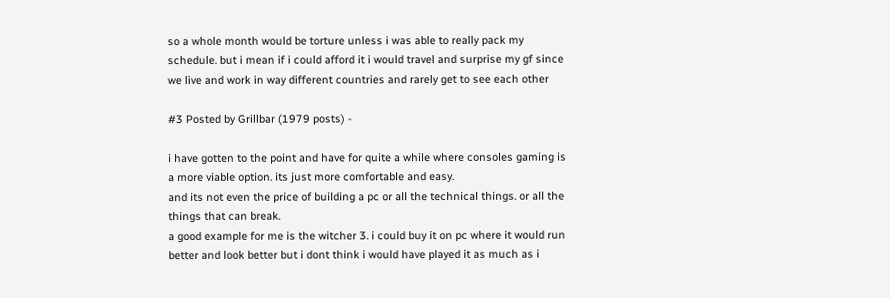so a whole month would be torture unless i was able to really pack my schedule. but i mean if i could afford it i would travel and surprise my gf since we live and work in way different countries and rarely get to see each other

#3 Posted by Grillbar (1979 posts) -

i have gotten to the point and have for quite a while where consoles gaming is a more viable option. its just more comfortable and easy.
and its not even the price of building a pc or all the technical things. or all the things that can break.
a good example for me is the witcher 3. i could buy it on pc where it would run better and look better but i dont think i would have played it as much as i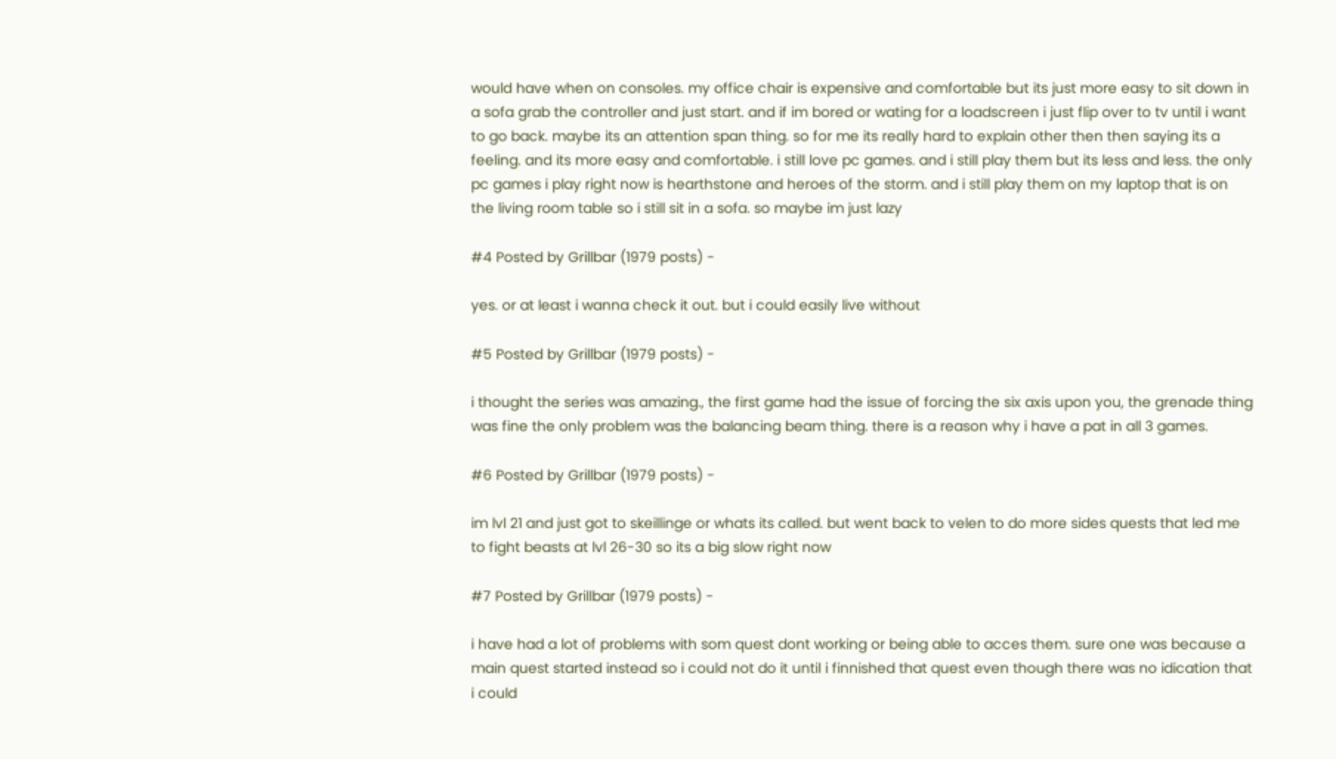would have when on consoles. my office chair is expensive and comfortable but its just more easy to sit down in a sofa grab the controller and just start. and if im bored or wating for a loadscreen i just flip over to tv until i want to go back. maybe its an attention span thing. so for me its really hard to explain other then then saying its a feeling. and its more easy and comfortable. i still love pc games. and i still play them but its less and less. the only pc games i play right now is hearthstone and heroes of the storm. and i still play them on my laptop that is on the living room table so i still sit in a sofa. so maybe im just lazy

#4 Posted by Grillbar (1979 posts) -

yes. or at least i wanna check it out. but i could easily live without

#5 Posted by Grillbar (1979 posts) -

i thought the series was amazing., the first game had the issue of forcing the six axis upon you, the grenade thing was fine the only problem was the balancing beam thing. there is a reason why i have a pat in all 3 games.

#6 Posted by Grillbar (1979 posts) -

im lvl 21 and just got to skeillinge or whats its called. but went back to velen to do more sides quests that led me to fight beasts at lvl 26-30 so its a big slow right now

#7 Posted by Grillbar (1979 posts) -

i have had a lot of problems with som quest dont working or being able to acces them. sure one was because a main quest started instead so i could not do it until i finnished that quest even though there was no idication that i could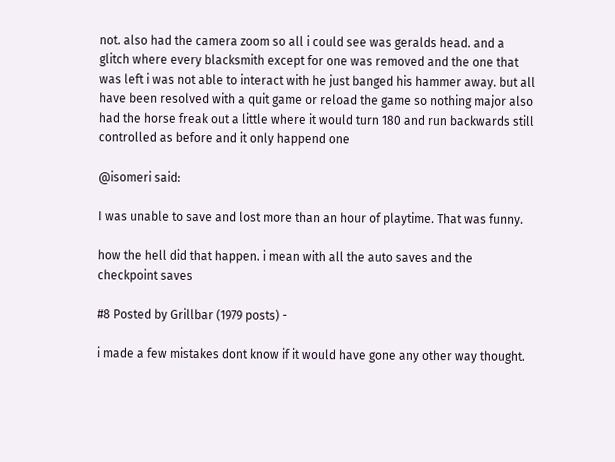not. also had the camera zoom so all i could see was geralds head. and a glitch where every blacksmith except for one was removed and the one that was left i was not able to interact with he just banged his hammer away. but all have been resolved with a quit game or reload the game so nothing major also had the horse freak out a little where it would turn 180 and run backwards still controlled as before and it only happend one

@isomeri said:

I was unable to save and lost more than an hour of playtime. That was funny.

how the hell did that happen. i mean with all the auto saves and the checkpoint saves

#8 Posted by Grillbar (1979 posts) -

i made a few mistakes dont know if it would have gone any other way thought.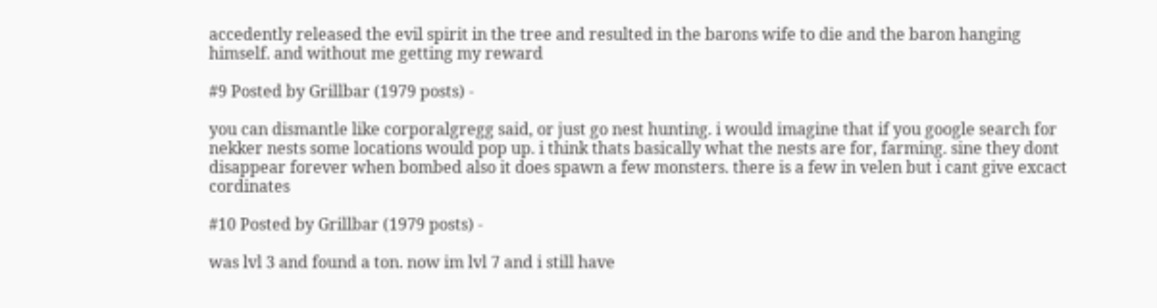accedently released the evil spirit in the tree and resulted in the barons wife to die and the baron hanging himself. and without me getting my reward

#9 Posted by Grillbar (1979 posts) -

you can dismantle like corporalgregg said, or just go nest hunting. i would imagine that if you google search for nekker nests some locations would pop up. i think thats basically what the nests are for, farming. sine they dont disappear forever when bombed also it does spawn a few monsters. there is a few in velen but i cant give excact cordinates

#10 Posted by Grillbar (1979 posts) -

was lvl 3 and found a ton. now im lvl 7 and i still have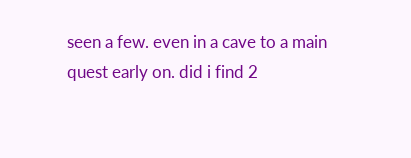seen a few. even in a cave to a main quest early on. did i find 2